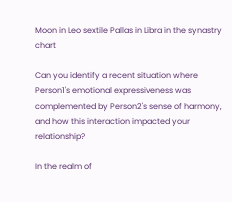Moon in Leo sextile Pallas in Libra in the synastry chart

Can you identify a recent situation where Person1's emotional expressiveness was complemented by Person2's sense of harmony, and how this interaction impacted your relationship?

In the realm of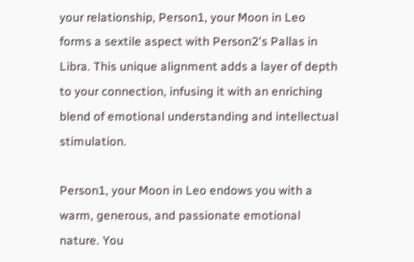your relationship, Person1, your Moon in Leo forms a sextile aspect with Person2's Pallas in Libra. This unique alignment adds a layer of depth to your connection, infusing it with an enriching blend of emotional understanding and intellectual stimulation.

Person1, your Moon in Leo endows you with a warm, generous, and passionate emotional nature. You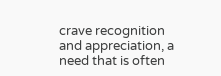crave recognition and appreciation, a need that is often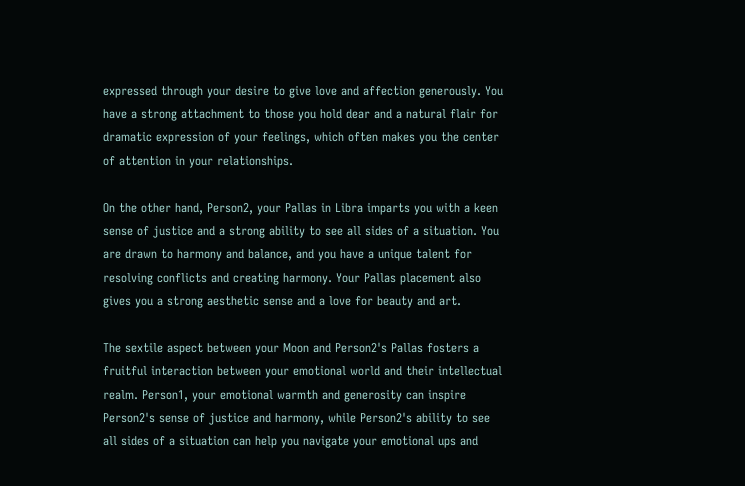expressed through your desire to give love and affection generously. You have a strong attachment to those you hold dear and a natural flair for dramatic expression of your feelings, which often makes you the center of attention in your relationships.

On the other hand, Person2, your Pallas in Libra imparts you with a keen sense of justice and a strong ability to see all sides of a situation. You are drawn to harmony and balance, and you have a unique talent for resolving conflicts and creating harmony. Your Pallas placement also gives you a strong aesthetic sense and a love for beauty and art.

The sextile aspect between your Moon and Person2's Pallas fosters a fruitful interaction between your emotional world and their intellectual realm. Person1, your emotional warmth and generosity can inspire Person2's sense of justice and harmony, while Person2's ability to see all sides of a situation can help you navigate your emotional ups and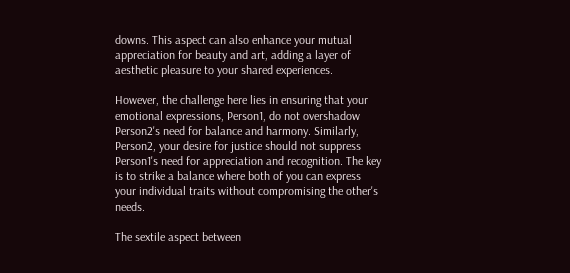downs. This aspect can also enhance your mutual appreciation for beauty and art, adding a layer of aesthetic pleasure to your shared experiences.

However, the challenge here lies in ensuring that your emotional expressions, Person1, do not overshadow Person2's need for balance and harmony. Similarly, Person2, your desire for justice should not suppress Person1's need for appreciation and recognition. The key is to strike a balance where both of you can express your individual traits without compromising the other's needs.

The sextile aspect between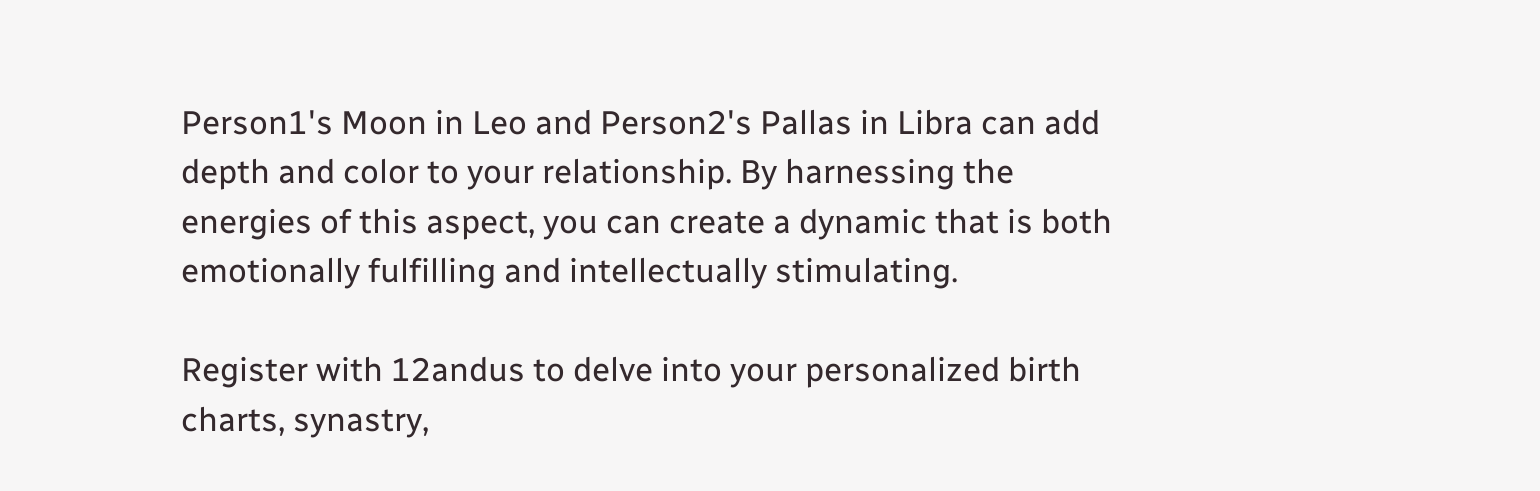Person1's Moon in Leo and Person2's Pallas in Libra can add depth and color to your relationship. By harnessing the energies of this aspect, you can create a dynamic that is both emotionally fulfilling and intellectually stimulating.

Register with 12andus to delve into your personalized birth charts, synastry,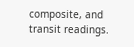composite, and transit readings.